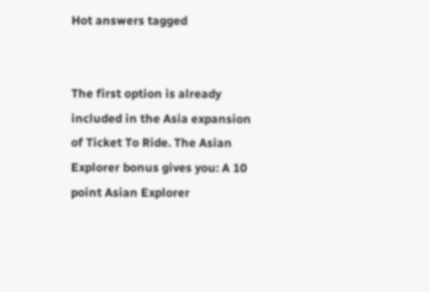Hot answers tagged


The first option is already included in the Asia expansion of Ticket To Ride. The Asian Explorer bonus gives you: A 10 point Asian Explorer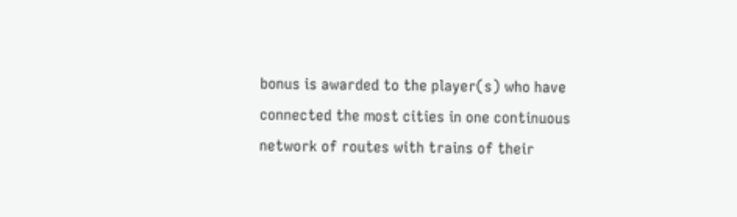bonus is awarded to the player(s) who have connected the most cities in one continuous network of routes with trains of their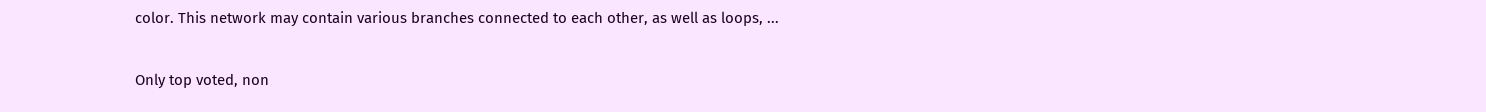color. This network may contain various branches connected to each other, as well as loops, ...

Only top voted, non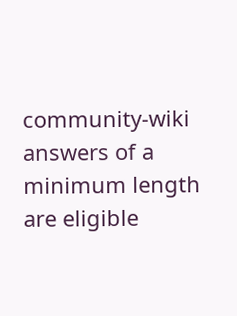community-wiki answers of a minimum length are eligible